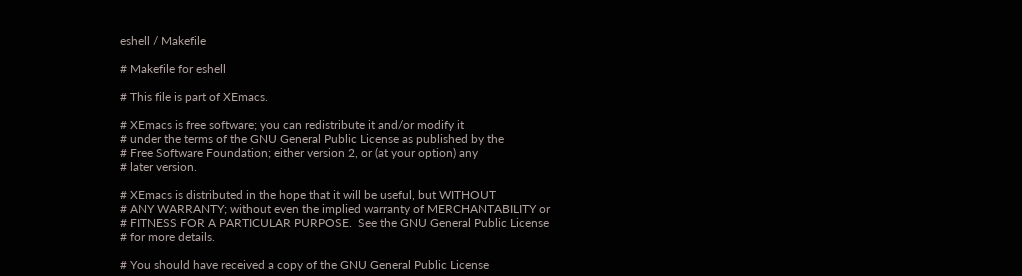eshell / Makefile

# Makefile for eshell

# This file is part of XEmacs.

# XEmacs is free software; you can redistribute it and/or modify it
# under the terms of the GNU General Public License as published by the
# Free Software Foundation; either version 2, or (at your option) any
# later version.

# XEmacs is distributed in the hope that it will be useful, but WITHOUT
# ANY WARRANTY; without even the implied warranty of MERCHANTABILITY or
# FITNESS FOR A PARTICULAR PURPOSE.  See the GNU General Public License
# for more details.

# You should have received a copy of the GNU General Public License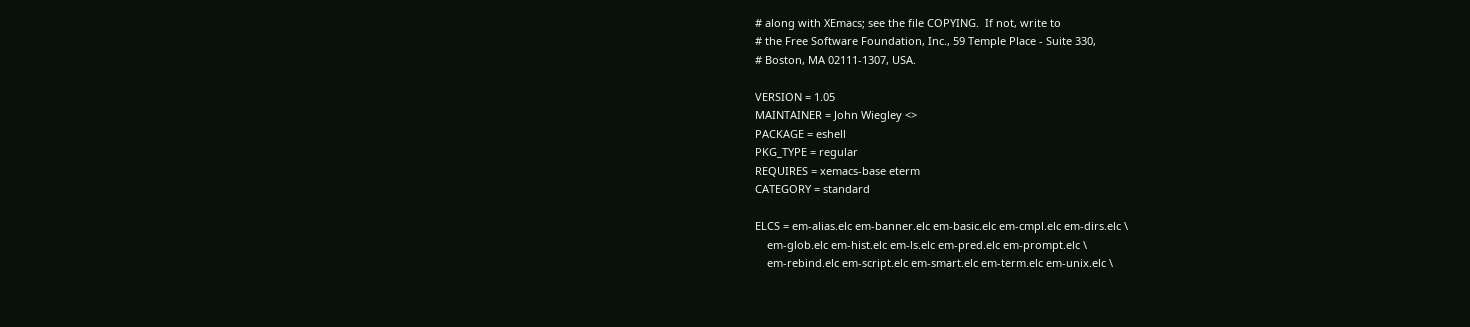# along with XEmacs; see the file COPYING.  If not, write to
# the Free Software Foundation, Inc., 59 Temple Place - Suite 330,
# Boston, MA 02111-1307, USA.

VERSION = 1.05
MAINTAINER = John Wiegley <>
PACKAGE = eshell
PKG_TYPE = regular
REQUIRES = xemacs-base eterm
CATEGORY = standard

ELCS = em-alias.elc em-banner.elc em-basic.elc em-cmpl.elc em-dirs.elc \
    em-glob.elc em-hist.elc em-ls.elc em-pred.elc em-prompt.elc \
    em-rebind.elc em-script.elc em-smart.elc em-term.elc em-unix.elc \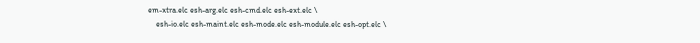em-xtra.elc esh-arg.elc esh-cmd.elc esh-ext.elc \
    esh-io.elc esh-maint.elc esh-mode.elc esh-module.elc esh-opt.elc \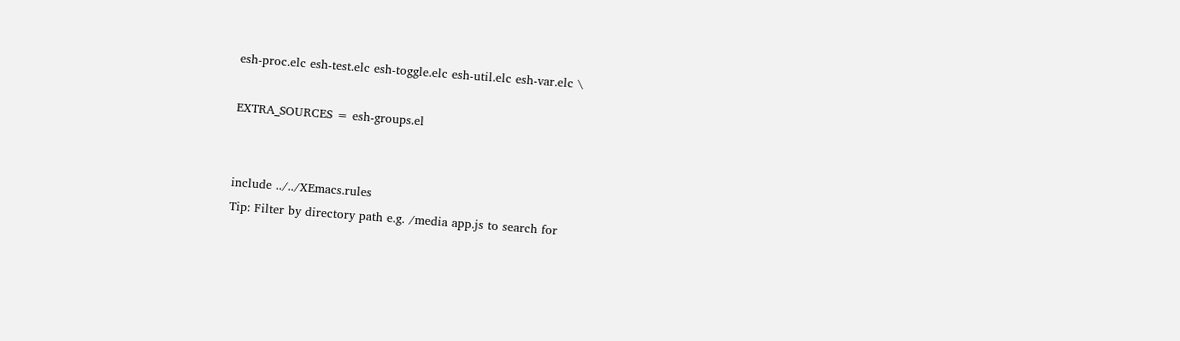esh-proc.elc esh-test.elc esh-toggle.elc esh-util.elc esh-var.elc \

EXTRA_SOURCES = esh-groups.el


include ../../XEmacs.rules
Tip: Filter by directory path e.g. /media app.js to search for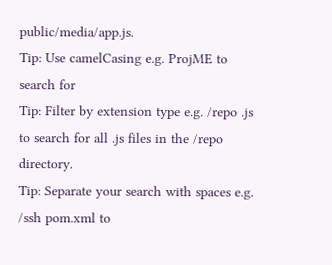public/media/app.js.
Tip: Use camelCasing e.g. ProjME to search for
Tip: Filter by extension type e.g. /repo .js to search for all .js files in the /repo directory.
Tip: Separate your search with spaces e.g. /ssh pom.xml to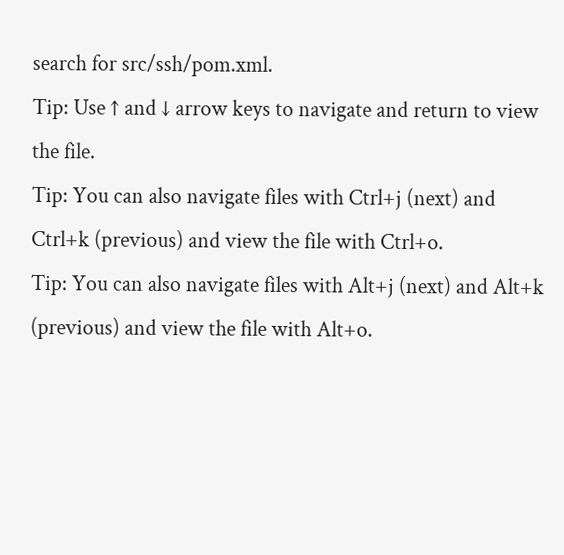search for src/ssh/pom.xml.
Tip: Use ↑ and ↓ arrow keys to navigate and return to view the file.
Tip: You can also navigate files with Ctrl+j (next) and Ctrl+k (previous) and view the file with Ctrl+o.
Tip: You can also navigate files with Alt+j (next) and Alt+k (previous) and view the file with Alt+o.